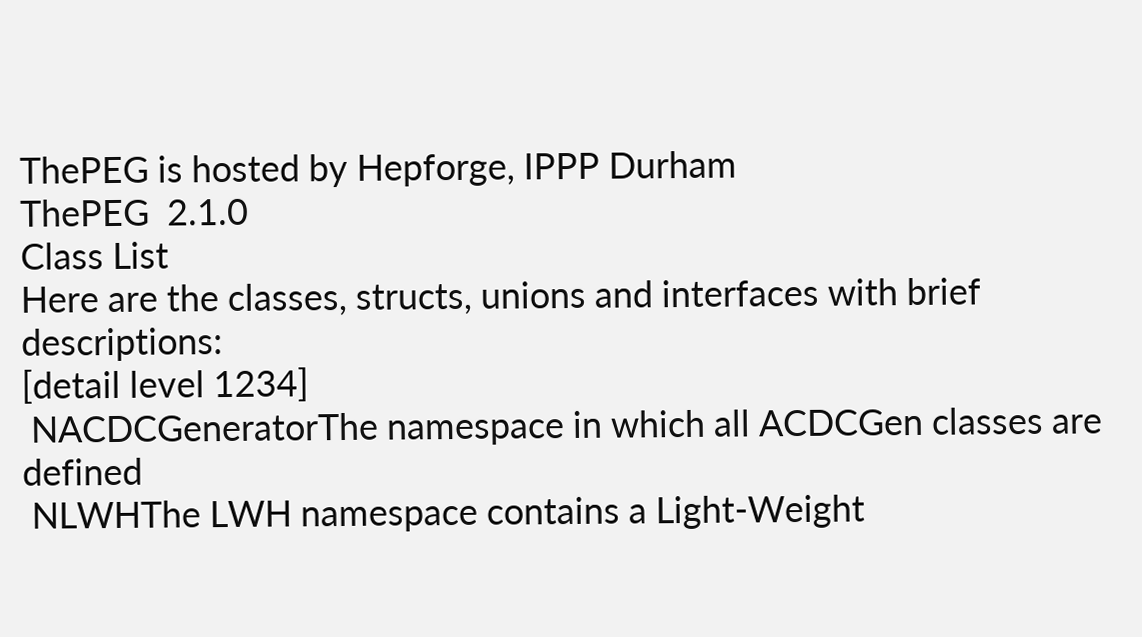ThePEG is hosted by Hepforge, IPPP Durham
ThePEG  2.1.0
Class List
Here are the classes, structs, unions and interfaces with brief descriptions:
[detail level 1234]
 NACDCGeneratorThe namespace in which all ACDCGen classes are defined
 NLWHThe LWH namespace contains a Light-Weight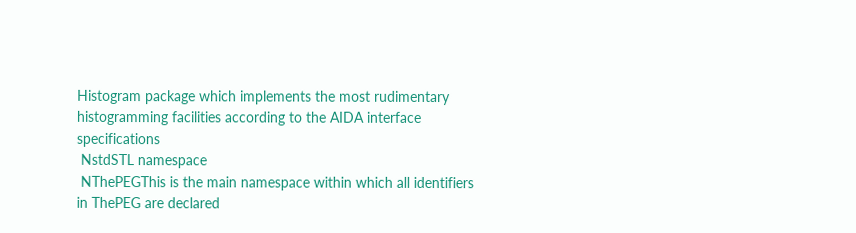Histogram package which implements the most rudimentary histogramming facilities according to the AIDA interface specifications
 NstdSTL namespace
 NThePEGThis is the main namespace within which all identifiers in ThePEG are declared